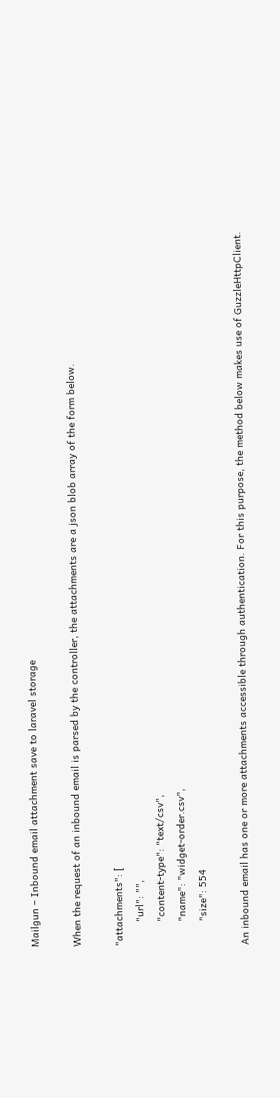Mailgun – Inbound email attachment save to laravel storage

When the request of an inbound email is parsed by the controller, the attachments are a json blob array of the form below.

"attachments": [
        "url": "",
        "content-type": "text/csv",
        "name": "widget-order.csv",
        "size": 554

An inbound email has one or more attachments accessible through authentication. For this purpose, the method below makes use of GuzzleHttpClient.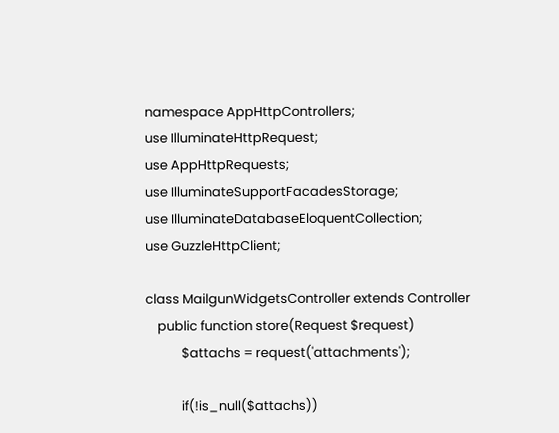namespace AppHttpControllers;
use IlluminateHttpRequest;
use AppHttpRequests;
use IlluminateSupportFacadesStorage;
use IlluminateDatabaseEloquentCollection;
use GuzzleHttpClient;

class MailgunWidgetsController extends Controller
    public function store(Request $request)
            $attachs = request('attachments');

            if(!is_null($attachs))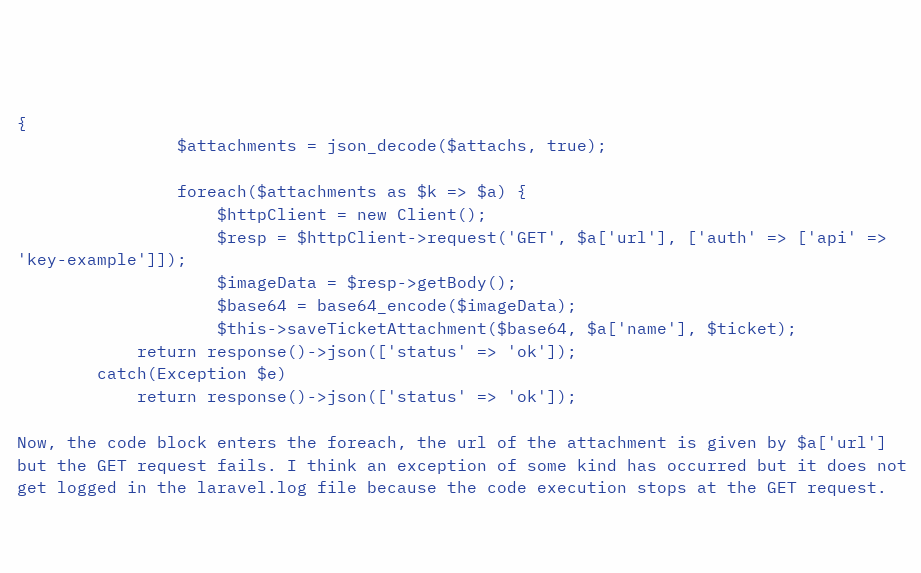{
                $attachments = json_decode($attachs, true);

                foreach($attachments as $k => $a) {
                    $httpClient = new Client();
                    $resp = $httpClient->request('GET', $a['url'], ['auth' => ['api' => 'key-example']]);
                    $imageData = $resp->getBody();
                    $base64 = base64_encode($imageData);
                    $this->saveTicketAttachment($base64, $a['name'], $ticket);
            return response()->json(['status' => 'ok']);
        catch(Exception $e)
            return response()->json(['status' => 'ok']);

Now, the code block enters the foreach, the url of the attachment is given by $a['url'] but the GET request fails. I think an exception of some kind has occurred but it does not get logged in the laravel.log file because the code execution stops at the GET request.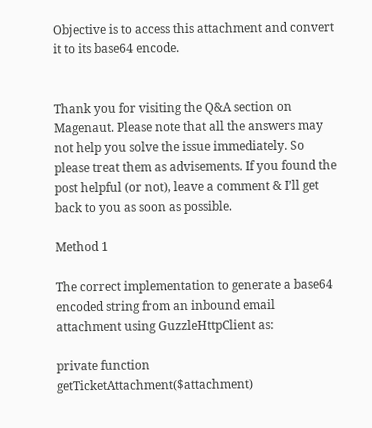Objective is to access this attachment and convert it to its base64 encode.


Thank you for visiting the Q&A section on Magenaut. Please note that all the answers may not help you solve the issue immediately. So please treat them as advisements. If you found the post helpful (or not), leave a comment & I’ll get back to you as soon as possible.

Method 1

The correct implementation to generate a base64 encoded string from an inbound email attachment using GuzzleHttpClient as:

private function getTicketAttachment($attachment)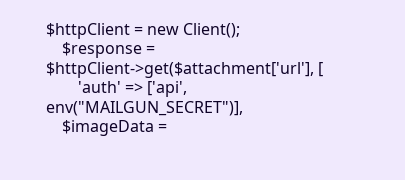$httpClient = new Client();
    $response = $httpClient->get($attachment['url'], [
        'auth' => ['api', env("MAILGUN_SECRET")],
    $imageData =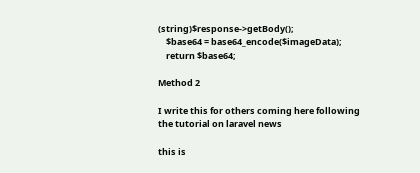(string)$response->getBody();
    $base64 = base64_encode($imageData);
    return $base64;

Method 2

I write this for others coming here following the tutorial on laravel news

this is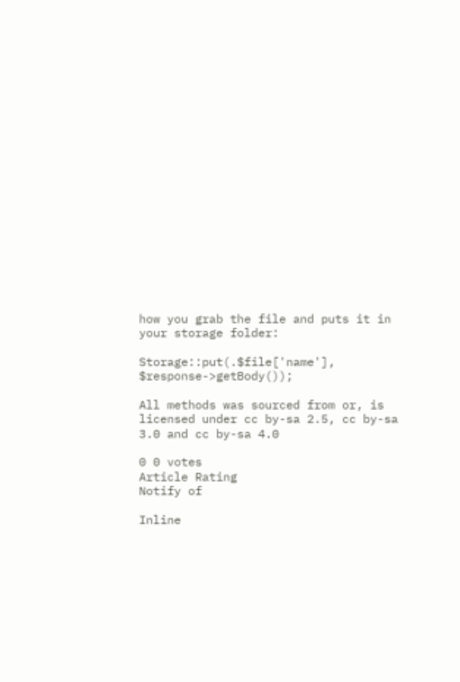how you grab the file and puts it in your storage folder:

Storage::put(.$file['name'], $response->getBody());

All methods was sourced from or, is licensed under cc by-sa 2.5, cc by-sa 3.0 and cc by-sa 4.0

0 0 votes
Article Rating
Notify of

Inline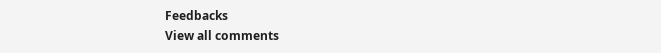Feedbacks
View all comments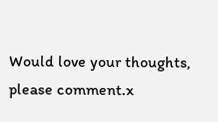Would love your thoughts, please comment.x